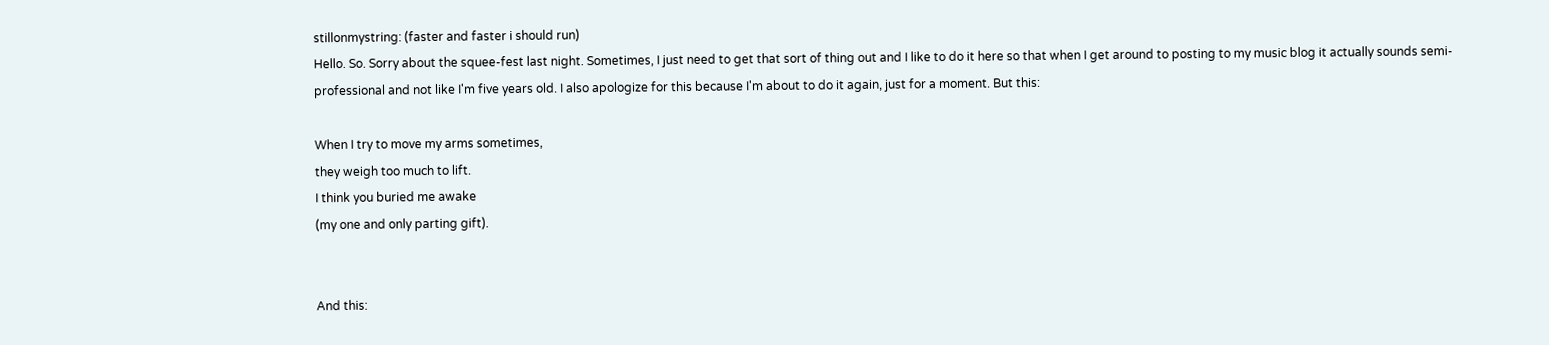stillonmystring: (faster and faster i should run)
Hello. So. Sorry about the squee-fest last night. Sometimes, I just need to get that sort of thing out and I like to do it here so that when I get around to posting to my music blog it actually sounds semi-professional and not like I'm five years old. I also apologize for this because I'm about to do it again, just for a moment. But this:

When I try to move my arms sometimes,
they weigh too much to lift.
I think you buried me awake
(my one and only parting gift).


And this: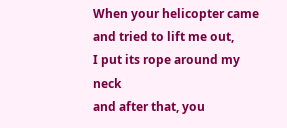When your helicopter came and tried to lift me out,
I put its rope around my neck
and after that, you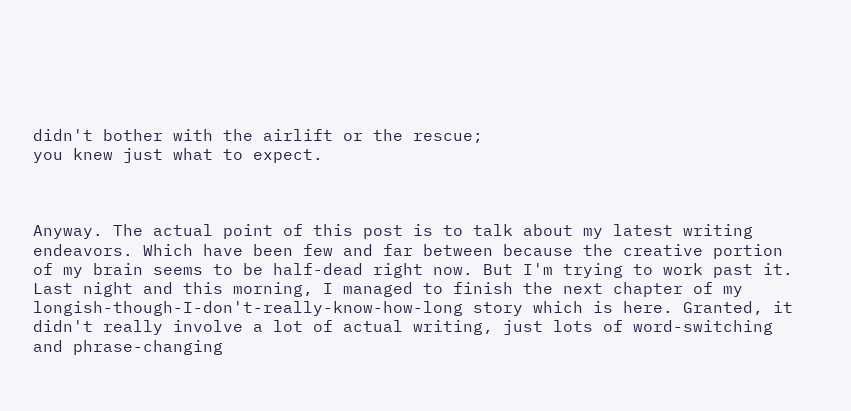didn't bother with the airlift or the rescue;
you knew just what to expect.



Anyway. The actual point of this post is to talk about my latest writing endeavors. Which have been few and far between because the creative portion of my brain seems to be half-dead right now. But I'm trying to work past it. Last night and this morning, I managed to finish the next chapter of my longish-though-I-don't-really-know-how-long story which is here. Granted, it didn't really involve a lot of actual writing, just lots of word-switching and phrase-changing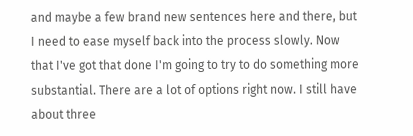and maybe a few brand new sentences here and there, but I need to ease myself back into the process slowly. Now that I've got that done I'm going to try to do something more substantial. There are a lot of options right now. I still have about three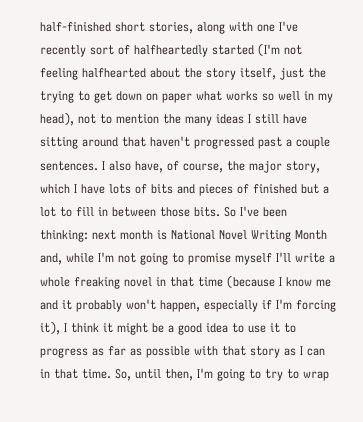half-finished short stories, along with one I've recently sort of halfheartedly started (I'm not feeling halfhearted about the story itself, just the trying to get down on paper what works so well in my head), not to mention the many ideas I still have sitting around that haven't progressed past a couple sentences. I also have, of course, the major story, which I have lots of bits and pieces of finished but a lot to fill in between those bits. So I've been thinking: next month is National Novel Writing Month and, while I'm not going to promise myself I'll write a whole freaking novel in that time (because I know me and it probably won't happen, especially if I'm forcing it), I think it might be a good idea to use it to progress as far as possible with that story as I can in that time. So, until then, I'm going to try to wrap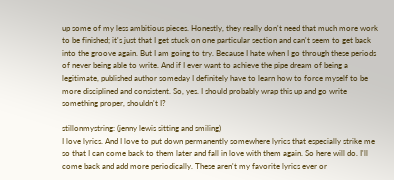up some of my less ambitious pieces. Honestly, they really don't need that much more work to be finished; it's just that I get stuck on one particular section and can't seem to get back into the groove again. But I am going to try. Because I hate when I go through these periods of never being able to write. And if I ever want to achieve the pipe dream of being a legitimate, published author someday I definitely have to learn how to force myself to be more disciplined and consistent. So, yes. I should probably wrap this up and go write something proper, shouldn't I?

stillonmystring: (jenny lewis sitting and smiling)
I love lyrics. And I love to put down permanently somewhere lyrics that especially strike me so that I can come back to them later and fall in love with them again. So here will do. I'll come back and add more periodically. These aren't my favorite lyrics ever or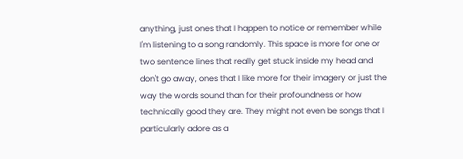anything, just ones that I happen to notice or remember while I'm listening to a song randomly. This space is more for one or two sentence lines that really get stuck inside my head and don't go away, ones that I like more for their imagery or just the way the words sound than for their profoundness or how technically good they are. They might not even be songs that I particularly adore as a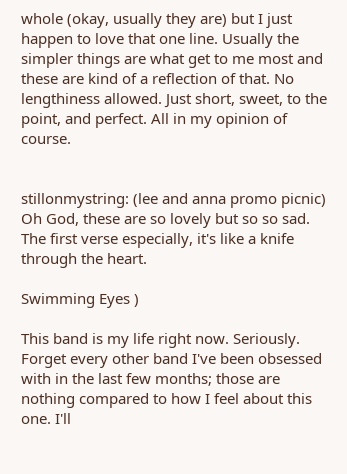whole (okay, usually they are) but I just happen to love that one line. Usually the simpler things are what get to me most and these are kind of a reflection of that. No lengthiness allowed. Just short, sweet, to the point, and perfect. All in my opinion of course.


stillonmystring: (lee and anna promo picnic)
Oh God, these are so lovely but so so sad. The first verse especially, it's like a knife through the heart.

Swimming Eyes )

This band is my life right now. Seriously. Forget every other band I've been obsessed with in the last few months; those are nothing compared to how I feel about this one. I'll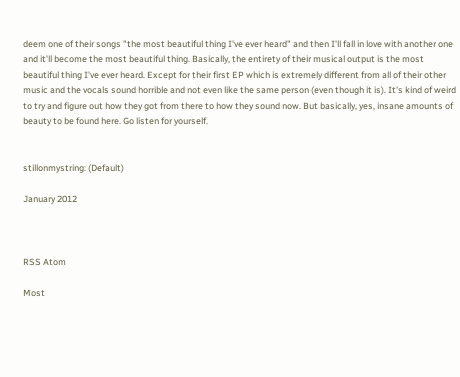deem one of their songs "the most beautiful thing I've ever heard" and then I'll fall in love with another one and it'll become the most beautiful thing. Basically, the entirety of their musical output is the most beautiful thing I've ever heard. Except for their first EP which is extremely different from all of their other music and the vocals sound horrible and not even like the same person (even though it is). It's kind of weird to try and figure out how they got from there to how they sound now. But basically, yes, insane amounts of beauty to be found here. Go listen for yourself.


stillonmystring: (Default)

January 2012



RSS Atom

Most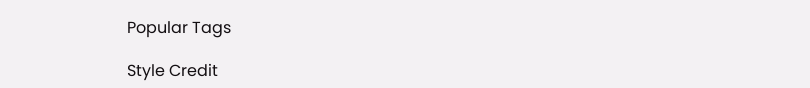Popular Tags

Style Credit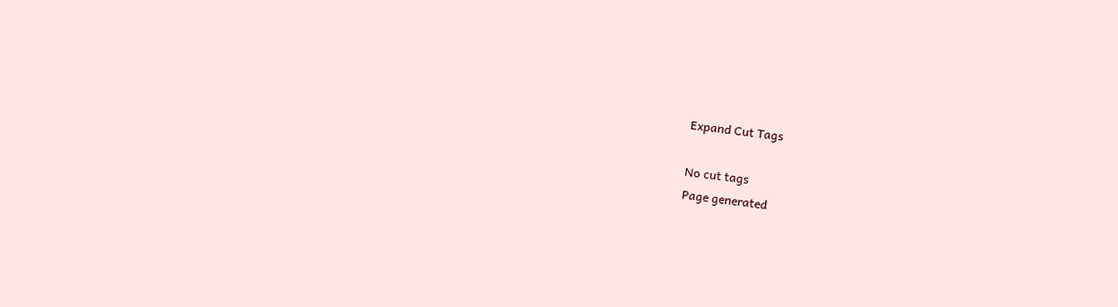Expand Cut Tags

No cut tags
Page generated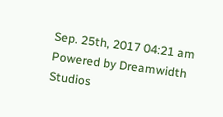Sep. 25th, 2017 04:21 am
Powered by Dreamwidth Studios